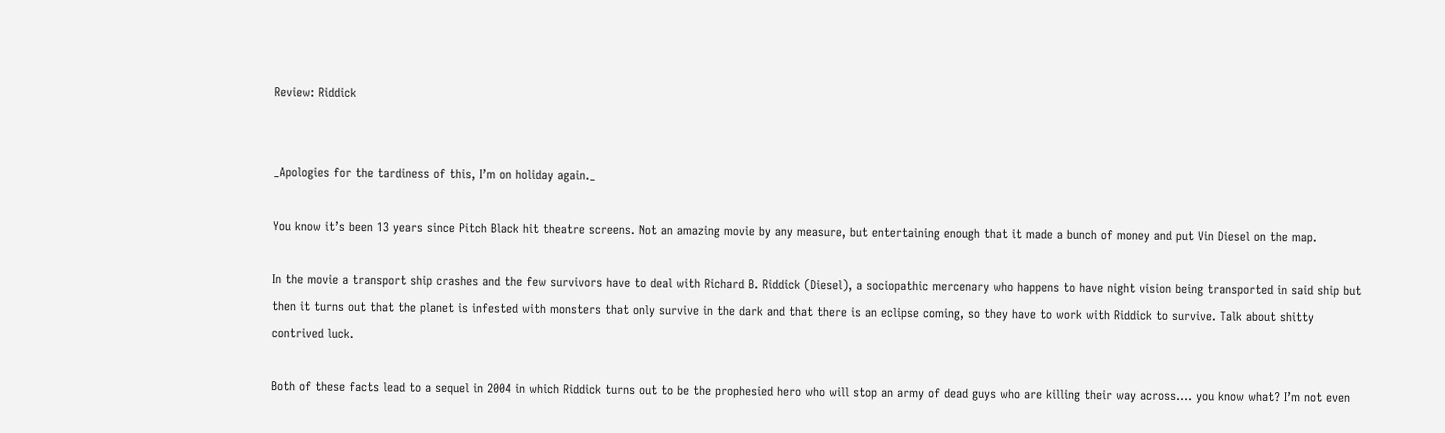Review: Riddick


_Apologies for the tardiness of this, I’m on holiday again._

You know it’s been 13 years since Pitch Black hit theatre screens. Not an amazing movie by any measure, but entertaining enough that it made a bunch of money and put Vin Diesel on the map.

In the movie a transport ship crashes and the few survivors have to deal with Richard B. Riddick (Diesel), a sociopathic mercenary who happens to have night vision being transported in said ship but then it turns out that the planet is infested with monsters that only survive in the dark and that there is an eclipse coming, so they have to work with Riddick to survive. Talk about shitty contrived luck.

Both of these facts lead to a sequel in 2004 in which Riddick turns out to be the prophesied hero who will stop an army of dead guys who are killing their way across…. you know what? I’m not even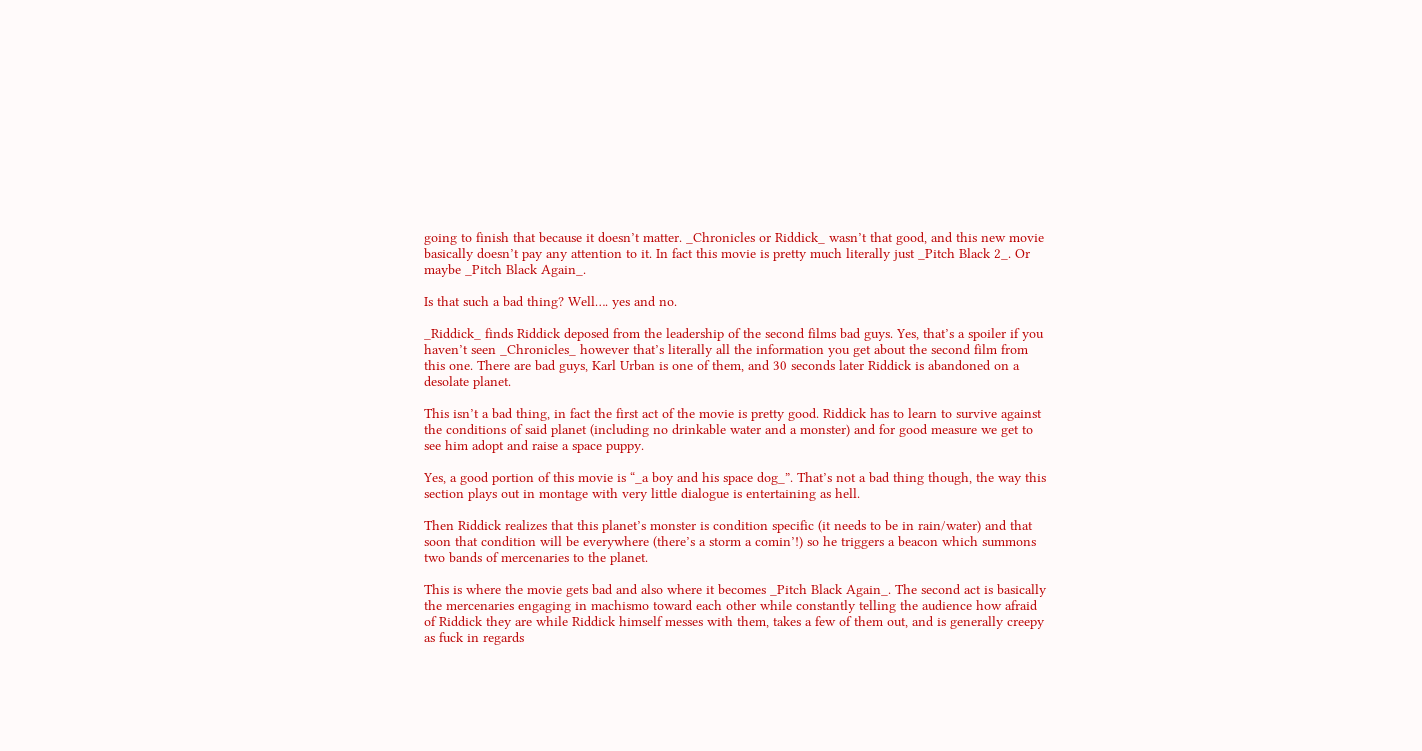going to finish that because it doesn’t matter. _Chronicles or Riddick_ wasn’t that good, and this new movie basically doesn’t pay any attention to it. In fact this movie is pretty much literally just _Pitch Black 2_. Or maybe _Pitch Black Again_.

Is that such a bad thing? Well…. yes and no.

_Riddick_ finds Riddick deposed from the leadership of the second films bad guys. Yes, that’s a spoiler if you haven’t seen _Chronicles_ however that’s literally all the information you get about the second film from this one. There are bad guys, Karl Urban is one of them, and 30 seconds later Riddick is abandoned on a desolate planet.

This isn’t a bad thing, in fact the first act of the movie is pretty good. Riddick has to learn to survive against the conditions of said planet (including no drinkable water and a monster) and for good measure we get to see him adopt and raise a space puppy.

Yes, a good portion of this movie is “_a boy and his space dog_”. That’s not a bad thing though, the way this section plays out in montage with very little dialogue is entertaining as hell.

Then Riddick realizes that this planet’s monster is condition specific (it needs to be in rain/water) and that soon that condition will be everywhere (there’s a storm a comin’!) so he triggers a beacon which summons two bands of mercenaries to the planet.

This is where the movie gets bad and also where it becomes _Pitch Black Again_. The second act is basically the mercenaries engaging in machismo toward each other while constantly telling the audience how afraid of Riddick they are while Riddick himself messes with them, takes a few of them out, and is generally creepy as fuck in regards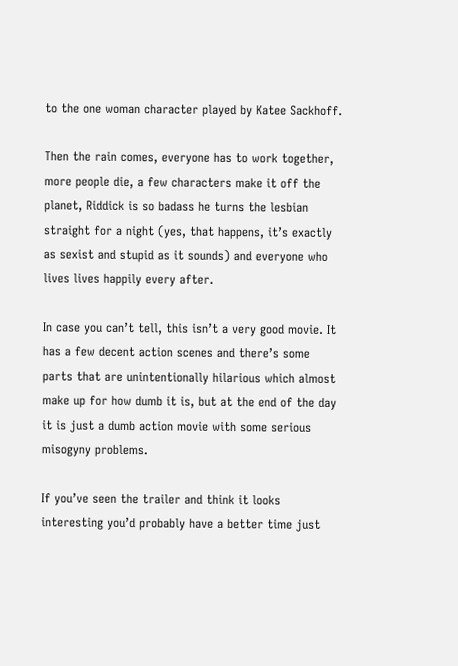to the one woman character played by Katee Sackhoff.

Then the rain comes, everyone has to work together, more people die, a few characters make it off the planet, Riddick is so badass he turns the lesbian straight for a night (yes, that happens, it’s exactly as sexist and stupid as it sounds) and everyone who lives lives happily every after.

In case you can’t tell, this isn’t a very good movie. It has a few decent action scenes and there’s some parts that are unintentionally hilarious which almost make up for how dumb it is, but at the end of the day it is just a dumb action movie with some serious misogyny problems.

If you’ve seen the trailer and think it looks interesting you’d probably have a better time just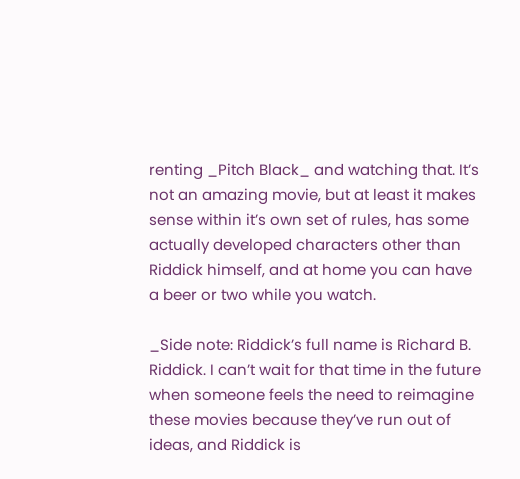renting _Pitch Black_ and watching that. It’s not an amazing movie, but at least it makes sense within it’s own set of rules, has some actually developed characters other than Riddick himself, and at home you can have a beer or two while you watch.

_Side note: Riddick’s full name is Richard B. Riddick. I can’t wait for that time in the future when someone feels the need to reimagine these movies because they’ve run out of ideas, and Riddick is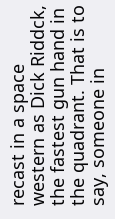recast in a space western as Dick Riddck, the fastest gun hand in the quadrant. That is to say, someone in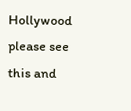Hollywood please see this and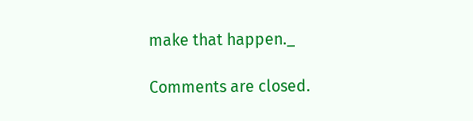make that happen._

Comments are closed.